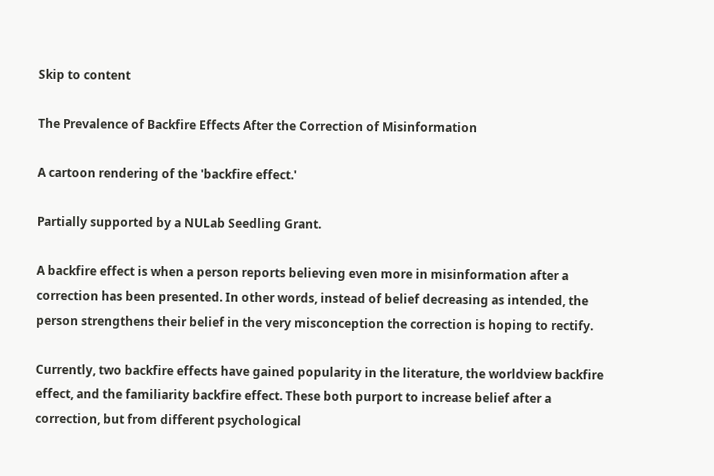Skip to content

The Prevalence of Backfire Effects After the Correction of Misinformation

A cartoon rendering of the 'backfire effect.'

Partially supported by a NULab Seedling Grant.

A backfire effect is when a person reports believing even more in misinformation after a correction has been presented. In other words, instead of belief decreasing as intended, the person strengthens their belief in the very misconception the correction is hoping to rectify.

Currently, two backfire effects have gained popularity in the literature, the worldview backfire effect, and the familiarity backfire effect. These both purport to increase belief after a correction, but from different psychological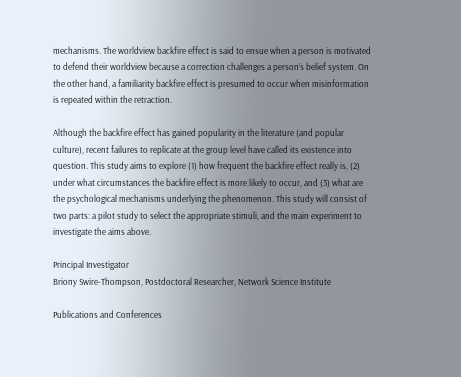mechanisms. The worldview backfire effect is said to ensue when a person is motivated to defend their worldview because a correction challenges a person’s belief system. On the other hand, a familiarity backfire effect is presumed to occur when misinformation is repeated within the retraction.

Although the backfire effect has gained popularity in the literature (and popular culture), recent failures to replicate at the group level have called its existence into question. This study aims to explore (1) how frequent the backfire effect really is, (2) under what circumstances the backfire effect is more likely to occur, and (3) what are the psychological mechanisms underlying the phenomenon. This study will consist of two parts: a pilot study to select the appropriate stimuli, and the main experiment to investigate the aims above.

Principal Investigator
Briony Swire-Thompson, Postdoctoral Researcher, Network Science Institute

Publications and Conferences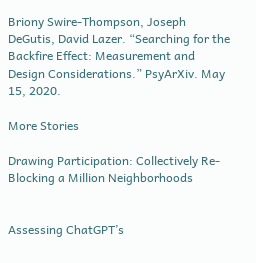Briony Swire-Thompson, Joseph DeGutis, David Lazer. “Searching for the Backfire Effect: Measurement and Design Considerations.” PsyArXiv. May 15, 2020.

More Stories

Drawing Participation: Collectively Re-Blocking a Million Neighborhoods


Assessing ChatGPT’s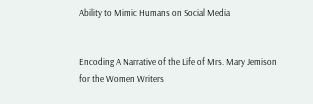Ability to Mimic Humans on Social Media


Encoding A Narrative of the Life of Mrs. Mary Jemison for the Women Writers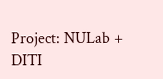Project: NULab + DITI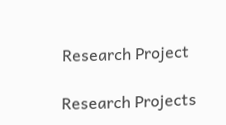Research Project

Research Projects